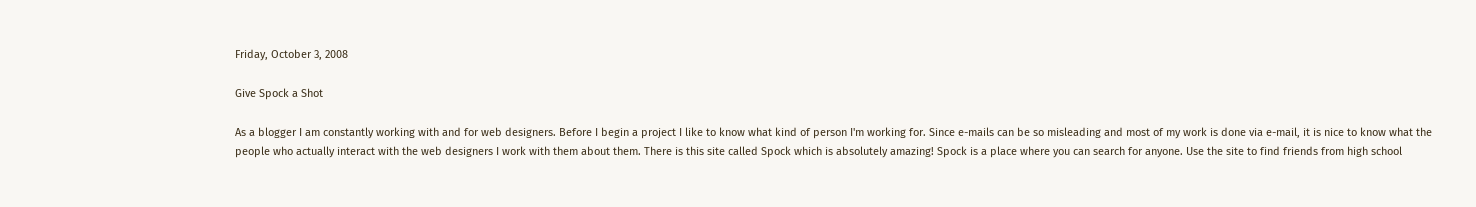Friday, October 3, 2008

Give Spock a Shot

As a blogger I am constantly working with and for web designers. Before I begin a project I like to know what kind of person I'm working for. Since e-mails can be so misleading and most of my work is done via e-mail, it is nice to know what the people who actually interact with the web designers I work with them about them. There is this site called Spock which is absolutely amazing! Spock is a place where you can search for anyone. Use the site to find friends from high school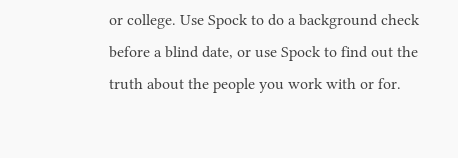or college. Use Spock to do a background check before a blind date, or use Spock to find out the truth about the people you work with or for.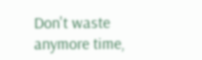Don't waste anymore time,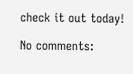check it out today!

No comments: